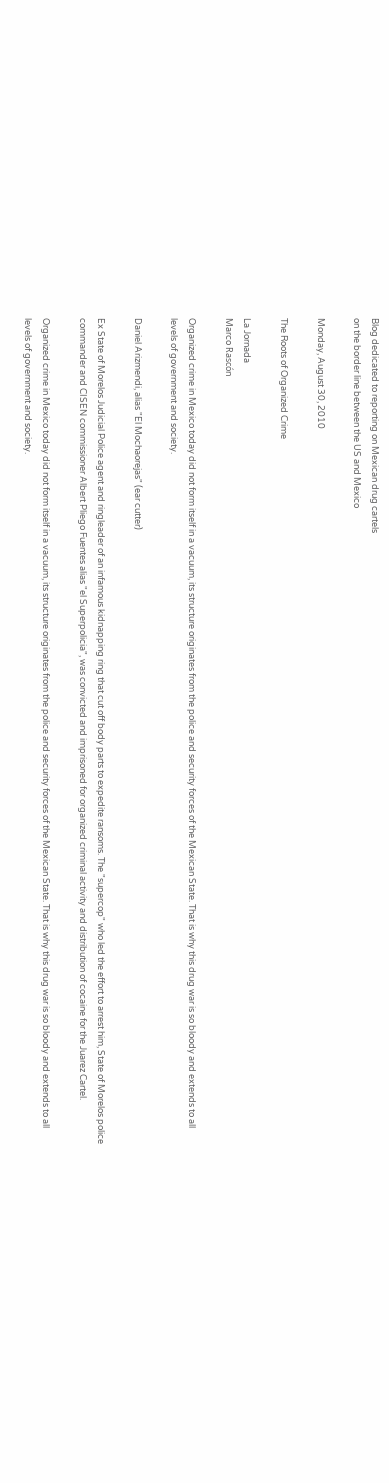Blog dedicated to reporting on Mexican drug cartels
on the border line between the US and Mexico

Monday, August 30, 2010

The Roots of Organized Crime

La Jornada
Marco Rascón

Organized crime in Mexico today did not form itself in a vacuum, its structure originates from the police and security forces of the Mexican State. That is why this drug war is so bloody and extends to all levels of government and society.

Daniel Arizmendi, alias "El Mochaorejas" (ear cutter)

Ex State of Morelos Judicial Police agent and ringleader of an infamous kidnapping ring that cut off body parts to expedite ransoms. The "supercop" who led the effort to arrest him, State of Morelos police commander and CISEN commissioner Albert Pliego Fuentes alias "el Superpolicia", was convicted and imprisoned for organized criminal activity and distribution of cocaine for the Juarez Cartel.

Organized crime in Mexico today did not form itself in a vacuum, its structure originates from the police and security forces of the Mexican State. That is why this drug war is so bloody and extends to all levels of government and society.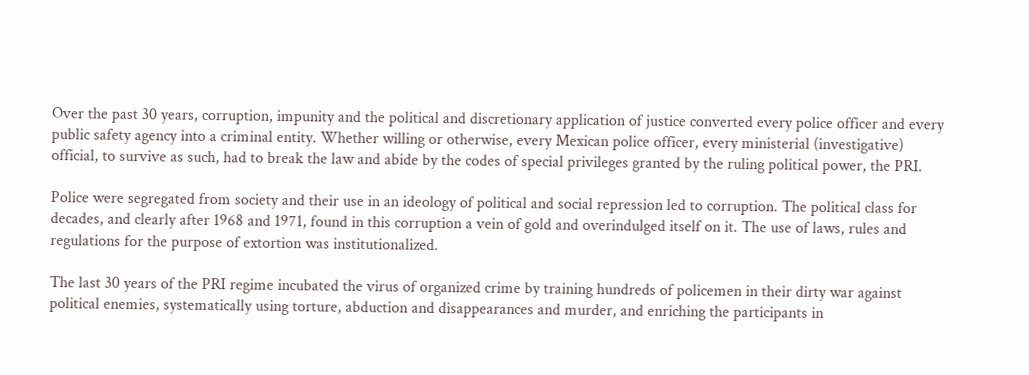Over the past 30 years, corruption, impunity and the political and discretionary application of justice converted every police officer and every public safety agency into a criminal entity. Whether willing or otherwise, every Mexican police officer, every ministerial (investigative) official, to survive as such, had to break the law and abide by the codes of special privileges granted by the ruling political power, the PRI.

Police were segregated from society and their use in an ideology of political and social repression led to corruption. The political class for decades, and clearly after 1968 and 1971, found in this corruption a vein of gold and overindulged itself on it. The use of laws, rules and regulations for the purpose of extortion was institutionalized.

The last 30 years of the PRI regime incubated the virus of organized crime by training hundreds of policemen in their dirty war against political enemies, systematically using torture, abduction and disappearances and murder, and enriching the participants in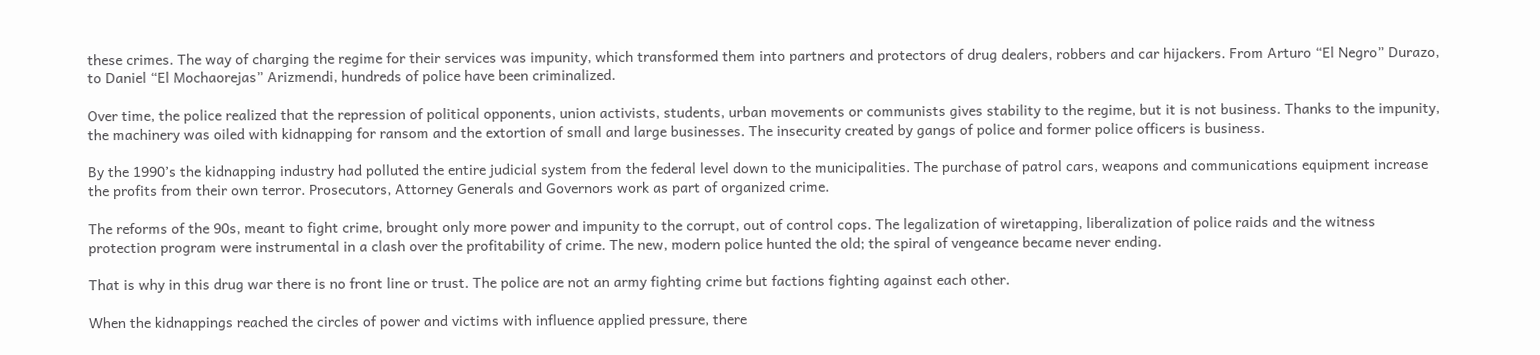these crimes. The way of charging the regime for their services was impunity, which transformed them into partners and protectors of drug dealers, robbers and car hijackers. From Arturo “El Negro” Durazo, to Daniel “El Mochaorejas” Arizmendi, hundreds of police have been criminalized.

Over time, the police realized that the repression of political opponents, union activists, students, urban movements or communists gives stability to the regime, but it is not business. Thanks to the impunity, the machinery was oiled with kidnapping for ransom and the extortion of small and large businesses. The insecurity created by gangs of police and former police officers is business.

By the 1990’s the kidnapping industry had polluted the entire judicial system from the federal level down to the municipalities. The purchase of patrol cars, weapons and communications equipment increase the profits from their own terror. Prosecutors, Attorney Generals and Governors work as part of organized crime.

The reforms of the 90s, meant to fight crime, brought only more power and impunity to the corrupt, out of control cops. The legalization of wiretapping, liberalization of police raids and the witness protection program were instrumental in a clash over the profitability of crime. The new, modern police hunted the old; the spiral of vengeance became never ending.

That is why in this drug war there is no front line or trust. The police are not an army fighting crime but factions fighting against each other.

When the kidnappings reached the circles of power and victims with influence applied pressure, there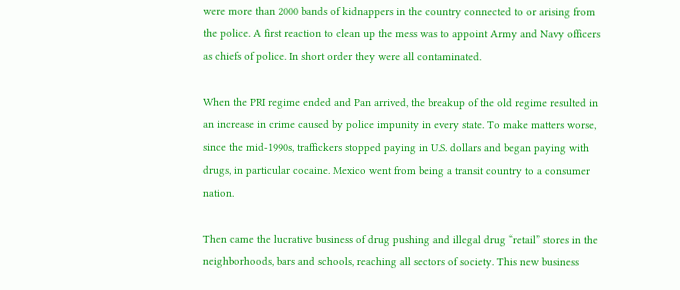were more than 2000 bands of kidnappers in the country connected to or arising from the police. A first reaction to clean up the mess was to appoint Army and Navy officers as chiefs of police. In short order they were all contaminated.

When the PRI regime ended and Pan arrived, the breakup of the old regime resulted in an increase in crime caused by police impunity in every state. To make matters worse, since the mid-1990s, traffickers stopped paying in U.S. dollars and began paying with drugs, in particular cocaine. Mexico went from being a transit country to a consumer nation.

Then came the lucrative business of drug pushing and illegal drug “retail” stores in the neighborhoods, bars and schools, reaching all sectors of society. This new business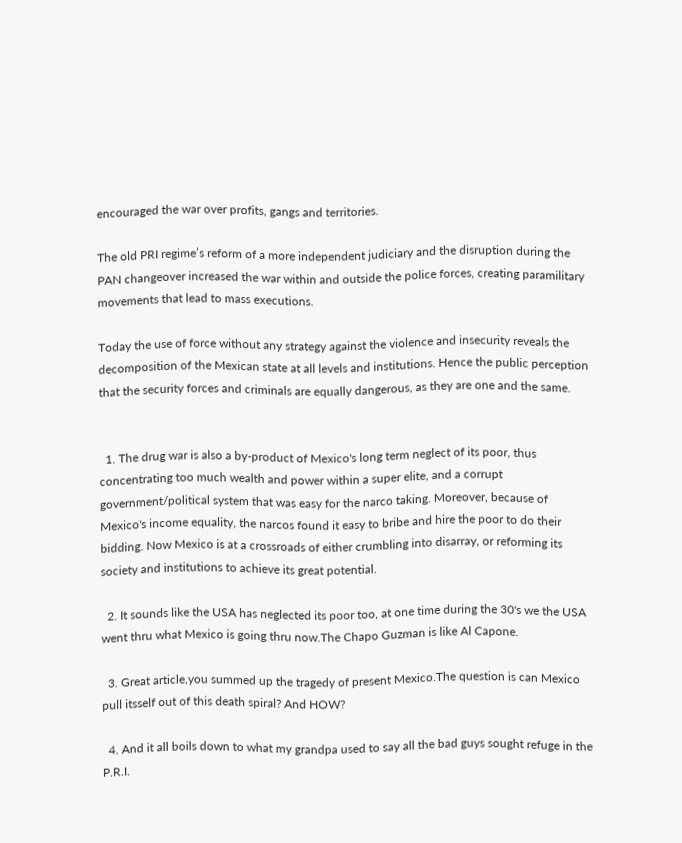encouraged the war over profits, gangs and territories.

The old PRI regime’s reform of a more independent judiciary and the disruption during the PAN changeover increased the war within and outside the police forces, creating paramilitary movements that lead to mass executions.

Today the use of force without any strategy against the violence and insecurity reveals the decomposition of the Mexican state at all levels and institutions. Hence the public perception that the security forces and criminals are equally dangerous, as they are one and the same.


  1. The drug war is also a by-product of Mexico's long term neglect of its poor, thus concentrating too much wealth and power within a super elite, and a corrupt government/political system that was easy for the narco taking. Moreover, because of Mexico's income equality, the narcos found it easy to bribe and hire the poor to do their bidding. Now Mexico is at a crossroads of either crumbling into disarray, or reforming its society and institutions to achieve its great potential.

  2. It sounds like the USA has neglected its poor too, at one time during the 30's we the USA went thru what Mexico is going thru now.The Chapo Guzman is like Al Capone.

  3. Great article,you summed up the tragedy of present Mexico.The question is can Mexico pull itsself out of this death spiral? And HOW?

  4. And it all boils down to what my grandpa used to say all the bad guys sought refuge in the P.R.I.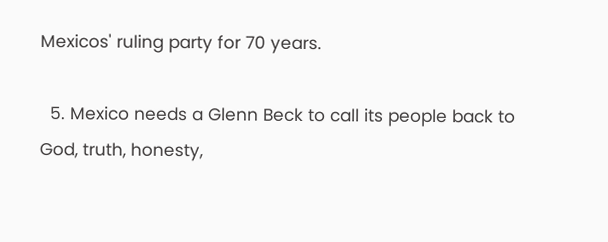Mexicos' ruling party for 70 years.

  5. Mexico needs a Glenn Beck to call its people back to God, truth, honesty,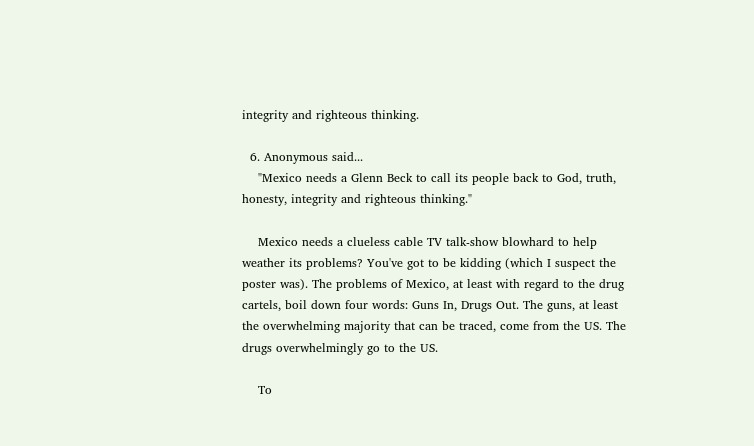integrity and righteous thinking.

  6. Anonymous said...
    "Mexico needs a Glenn Beck to call its people back to God, truth, honesty, integrity and righteous thinking."

    Mexico needs a clueless cable TV talk-show blowhard to help weather its problems? You've got to be kidding (which I suspect the poster was). The problems of Mexico, at least with regard to the drug cartels, boil down four words: Guns In, Drugs Out. The guns, at least the overwhelming majority that can be traced, come from the US. The drugs overwhelmingly go to the US.

    To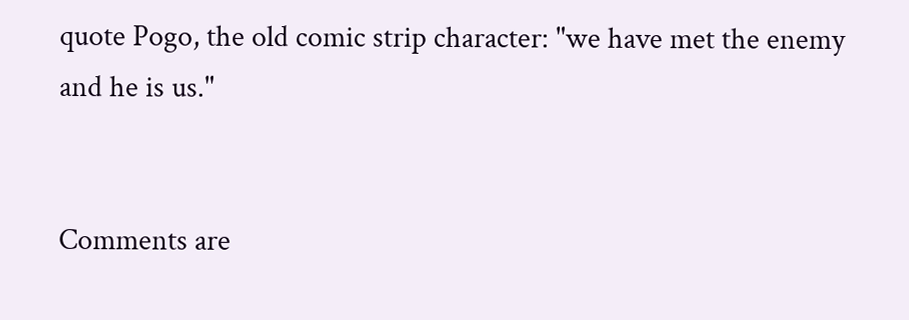quote Pogo, the old comic strip character: "we have met the enemy and he is us."


Comments are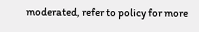moderated, refer to policy for more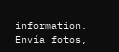information.
Envía fotos,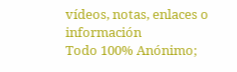vídeos, notas, enlaces o información
Todo 100% Anónimo;